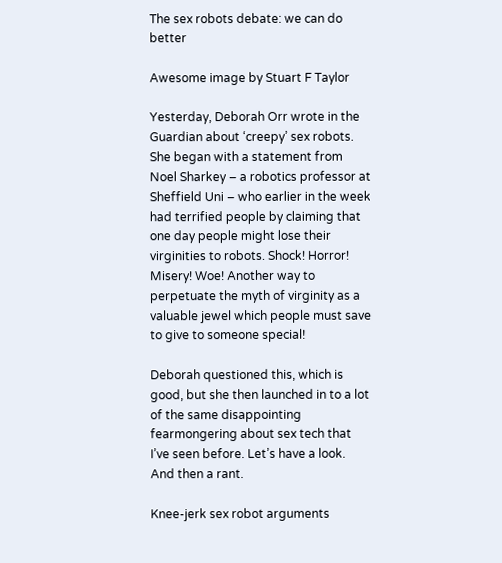The sex robots debate: we can do better

Awesome image by Stuart F Taylor

Yesterday, Deborah Orr wrote in the Guardian about ‘creepy’ sex robots. She began with a statement from Noel Sharkey – a robotics professor at Sheffield Uni – who earlier in the week had terrified people by claiming that one day people might lose their virginities to robots. Shock! Horror! Misery! Woe! Another way to perpetuate the myth of virginity as a valuable jewel which people must save to give to someone special!

Deborah questioned this, which is good, but she then launched in to a lot of the same disappointing fearmongering about sex tech that I’ve seen before. Let’s have a look. And then a rant.

Knee-jerk sex robot arguments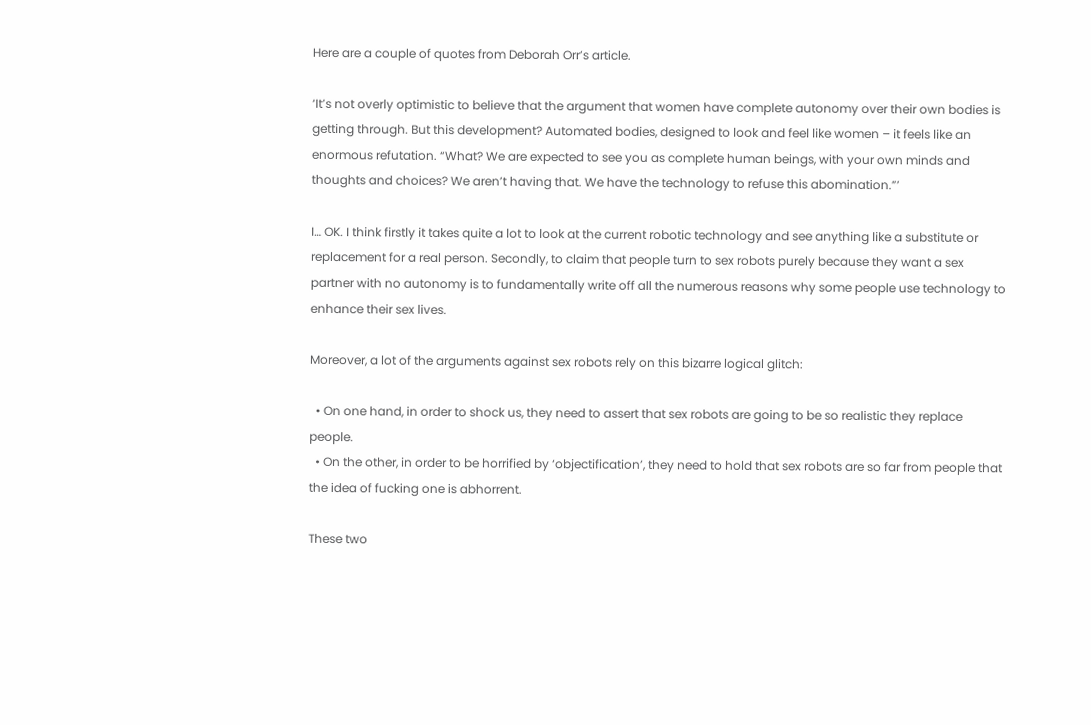Here are a couple of quotes from Deborah Orr’s article.

‘It’s not overly optimistic to believe that the argument that women have complete autonomy over their own bodies is getting through. But this development? Automated bodies, designed to look and feel like women – it feels like an enormous refutation. “What? We are expected to see you as complete human beings, with your own minds and thoughts and choices? We aren’t having that. We have the technology to refuse this abomination.”’

I… OK. I think firstly it takes quite a lot to look at the current robotic technology and see anything like a substitute or replacement for a real person. Secondly, to claim that people turn to sex robots purely because they want a sex partner with no autonomy is to fundamentally write off all the numerous reasons why some people use technology to enhance their sex lives.

Moreover, a lot of the arguments against sex robots rely on this bizarre logical glitch:

  • On one hand, in order to shock us, they need to assert that sex robots are going to be so realistic they replace people.
  • On the other, in order to be horrified by ‘objectification’, they need to hold that sex robots are so far from people that the idea of fucking one is abhorrent.

These two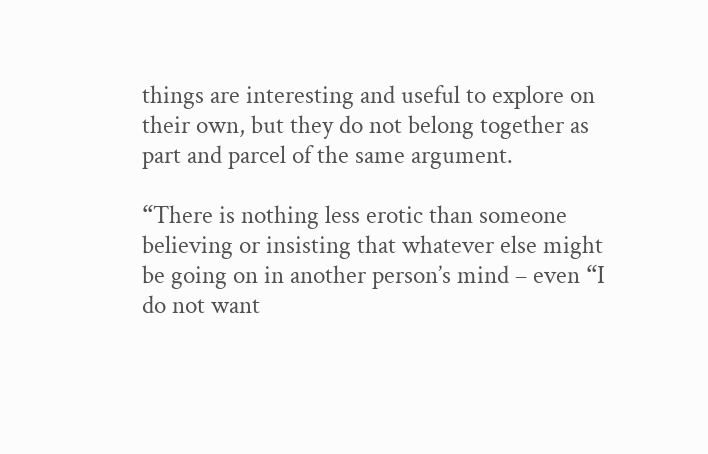things are interesting and useful to explore on their own, but they do not belong together as part and parcel of the same argument.

“There is nothing less erotic than someone believing or insisting that whatever else might be going on in another person’s mind – even “I do not want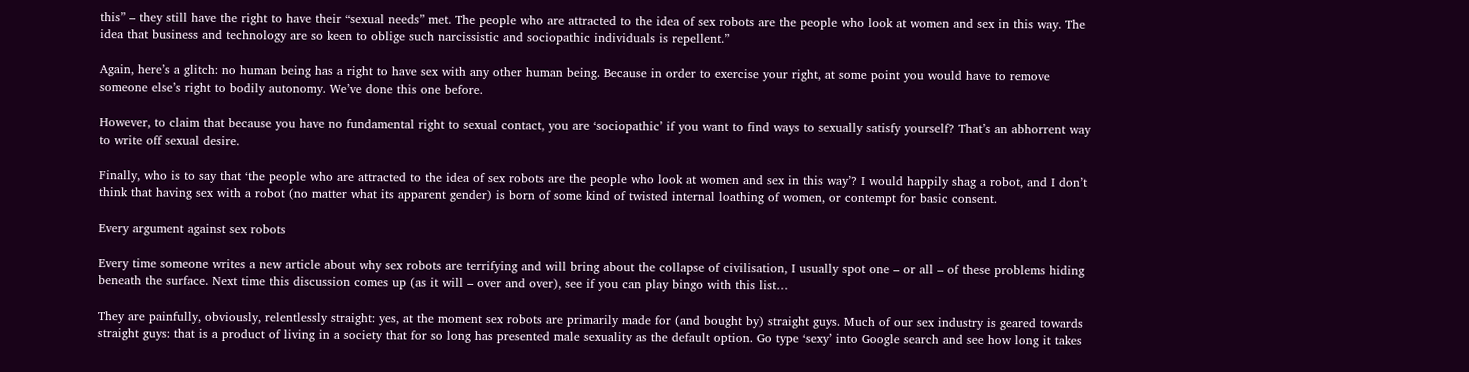this” – they still have the right to have their “sexual needs” met. The people who are attracted to the idea of sex robots are the people who look at women and sex in this way. The idea that business and technology are so keen to oblige such narcissistic and sociopathic individuals is repellent.”

Again, here’s a glitch: no human being has a right to have sex with any other human being. Because in order to exercise your right, at some point you would have to remove someone else’s right to bodily autonomy. We’ve done this one before.

However, to claim that because you have no fundamental right to sexual contact, you are ‘sociopathic’ if you want to find ways to sexually satisfy yourself? That’s an abhorrent way to write off sexual desire.

Finally, who is to say that ‘the people who are attracted to the idea of sex robots are the people who look at women and sex in this way’? I would happily shag a robot, and I don’t think that having sex with a robot (no matter what its apparent gender) is born of some kind of twisted internal loathing of women, or contempt for basic consent.

Every argument against sex robots

Every time someone writes a new article about why sex robots are terrifying and will bring about the collapse of civilisation, I usually spot one – or all – of these problems hiding beneath the surface. Next time this discussion comes up (as it will – over and over), see if you can play bingo with this list…

They are painfully, obviously, relentlessly straight: yes, at the moment sex robots are primarily made for (and bought by) straight guys. Much of our sex industry is geared towards straight guys: that is a product of living in a society that for so long has presented male sexuality as the default option. Go type ‘sexy’ into Google search and see how long it takes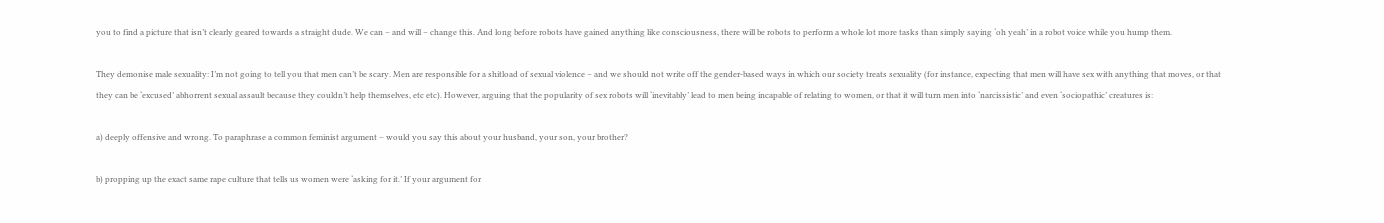you to find a picture that isn’t clearly geared towards a straight dude. We can – and will – change this. And long before robots have gained anything like consciousness, there will be robots to perform a whole lot more tasks than simply saying ‘oh yeah’ in a robot voice while you hump them.

They demonise male sexuality: I’m not going to tell you that men can’t be scary. Men are responsible for a shitload of sexual violence – and we should not write off the gender-based ways in which our society treats sexuality (for instance, expecting that men will have sex with anything that moves, or that they can be ‘excused’ abhorrent sexual assault because they couldn’t help themselves, etc etc). However, arguing that the popularity of sex robots will ‘inevitably’ lead to men being incapable of relating to women, or that it will turn men into ‘narcissistic’ and even ‘sociopathic’ creatures is:

a) deeply offensive and wrong. To paraphrase a common feminist argument – would you say this about your husband, your son, your brother?

b) propping up the exact same rape culture that tells us women were ‘asking for it.’ If your argument for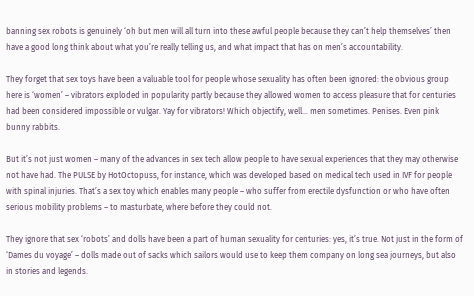banning sex robots is genuinely ‘oh but men will all turn into these awful people because they can’t help themselves’ then have a good long think about what you’re really telling us, and what impact that has on men’s accountability.

They forget that sex toys have been a valuable tool for people whose sexuality has often been ignored: the obvious group here is ‘women’ – vibrators exploded in popularity partly because they allowed women to access pleasure that for centuries had been considered impossible or vulgar. Yay for vibrators! Which objectify, well… men sometimes. Penises. Even pink bunny rabbits.

But it’s not just women – many of the advances in sex tech allow people to have sexual experiences that they may otherwise not have had. The PULSE by HotOctopuss, for instance, which was developed based on medical tech used in IVF for people with spinal injuries. That’s a sex toy which enables many people – who suffer from erectile dysfunction or who have often serious mobility problems – to masturbate, where before they could not.

They ignore that sex ‘robots’ and dolls have been a part of human sexuality for centuries: yes, it’s true. Not just in the form of ‘Dames du voyage’ – dolls made out of sacks which sailors would use to keep them company on long sea journeys, but also in stories and legends.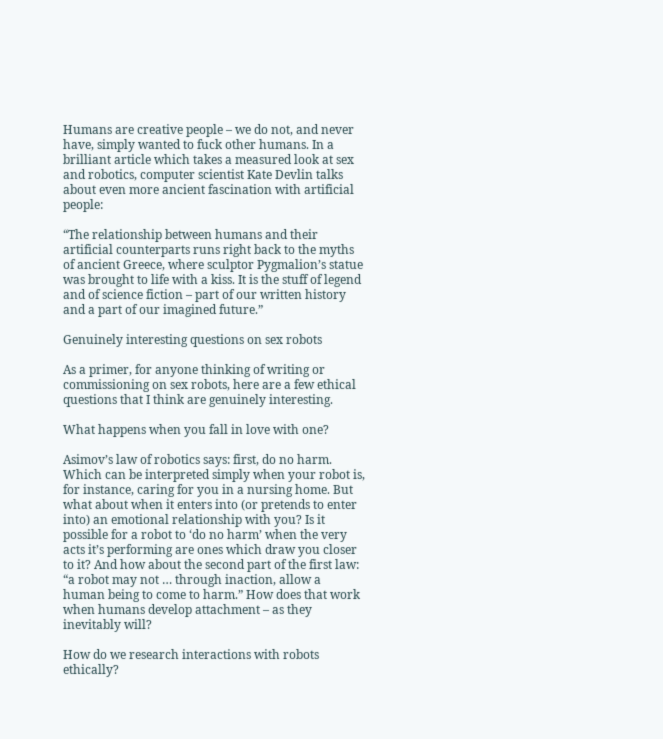Humans are creative people – we do not, and never have, simply wanted to fuck other humans. In a brilliant article which takes a measured look at sex and robotics, computer scientist Kate Devlin talks about even more ancient fascination with artificial people:

“The relationship between humans and their artificial counterparts runs right back to the myths of ancient Greece, where sculptor Pygmalion’s statue was brought to life with a kiss. It is the stuff of legend and of science fiction – part of our written history and a part of our imagined future.”

Genuinely interesting questions on sex robots

As a primer, for anyone thinking of writing or commissioning on sex robots, here are a few ethical questions that I think are genuinely interesting.

What happens when you fall in love with one?

Asimov’s law of robotics says: first, do no harm. Which can be interpreted simply when your robot is, for instance, caring for you in a nursing home. But what about when it enters into (or pretends to enter into) an emotional relationship with you? Is it possible for a robot to ‘do no harm’ when the very acts it’s performing are ones which draw you closer to it? And how about the second part of the first law: “a robot may not … through inaction, allow a human being to come to harm.” How does that work when humans develop attachment – as they inevitably will?

How do we research interactions with robots ethically?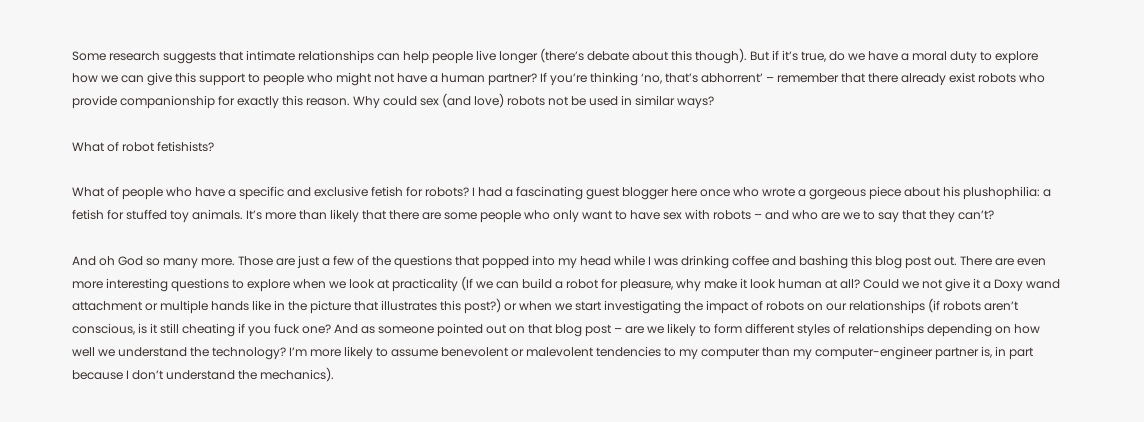Some research suggests that intimate relationships can help people live longer (there’s debate about this though). But if it’s true, do we have a moral duty to explore how we can give this support to people who might not have a human partner? If you’re thinking ‘no, that’s abhorrent’ – remember that there already exist robots who provide companionship for exactly this reason. Why could sex (and love) robots not be used in similar ways?

What of robot fetishists?

What of people who have a specific and exclusive fetish for robots? I had a fascinating guest blogger here once who wrote a gorgeous piece about his plushophilia: a fetish for stuffed toy animals. It’s more than likely that there are some people who only want to have sex with robots – and who are we to say that they can’t?

And oh God so many more. Those are just a few of the questions that popped into my head while I was drinking coffee and bashing this blog post out. There are even more interesting questions to explore when we look at practicality (If we can build a robot for pleasure, why make it look human at all? Could we not give it a Doxy wand attachment or multiple hands like in the picture that illustrates this post?) or when we start investigating the impact of robots on our relationships (if robots aren’t conscious, is it still cheating if you fuck one? And as someone pointed out on that blog post – are we likely to form different styles of relationships depending on how well we understand the technology? I’m more likely to assume benevolent or malevolent tendencies to my computer than my computer-engineer partner is, in part because I don’t understand the mechanics).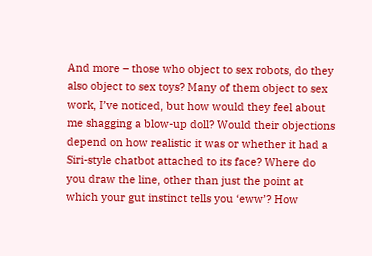And more – those who object to sex robots, do they also object to sex toys? Many of them object to sex work, I’ve noticed, but how would they feel about me shagging a blow-up doll? Would their objections depend on how realistic it was or whether it had a Siri-style chatbot attached to its face? Where do you draw the line, other than just the point at which your gut instinct tells you ‘eww’? How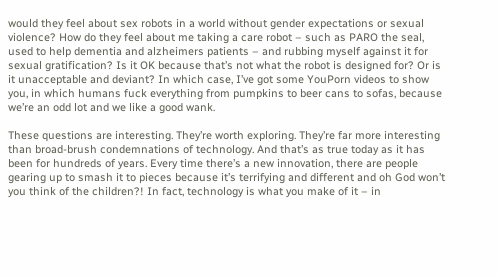would they feel about sex robots in a world without gender expectations or sexual violence? How do they feel about me taking a care robot – such as PARO the seal, used to help dementia and alzheimers patients – and rubbing myself against it for sexual gratification? Is it OK because that’s not what the robot is designed for? Or is it unacceptable and deviant? In which case, I’ve got some YouPorn videos to show you, in which humans fuck everything from pumpkins to beer cans to sofas, because we’re an odd lot and we like a good wank.

These questions are interesting. They’re worth exploring. They’re far more interesting than broad-brush condemnations of technology. And that’s as true today as it has been for hundreds of years. Every time there’s a new innovation, there are people gearing up to smash it to pieces because it’s terrifying and different and oh God won’t you think of the children?! In fact, technology is what you make of it – in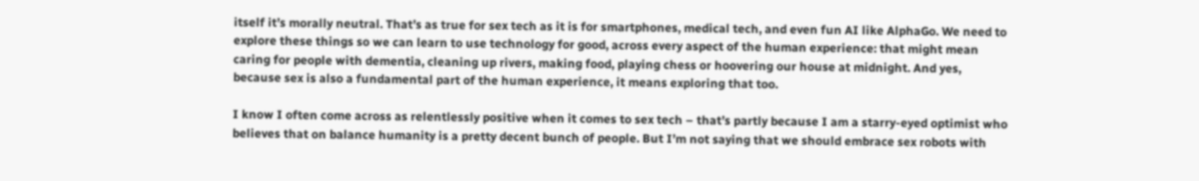itself it’s morally neutral. That’s as true for sex tech as it is for smartphones, medical tech, and even fun AI like AlphaGo. We need to explore these things so we can learn to use technology for good, across every aspect of the human experience: that might mean caring for people with dementia, cleaning up rivers, making food, playing chess or hoovering our house at midnight. And yes, because sex is also a fundamental part of the human experience, it means exploring that too.

I know I often come across as relentlessly positive when it comes to sex tech – that’s partly because I am a starry-eyed optimist who believes that on balance humanity is a pretty decent bunch of people. But I’m not saying that we should embrace sex robots with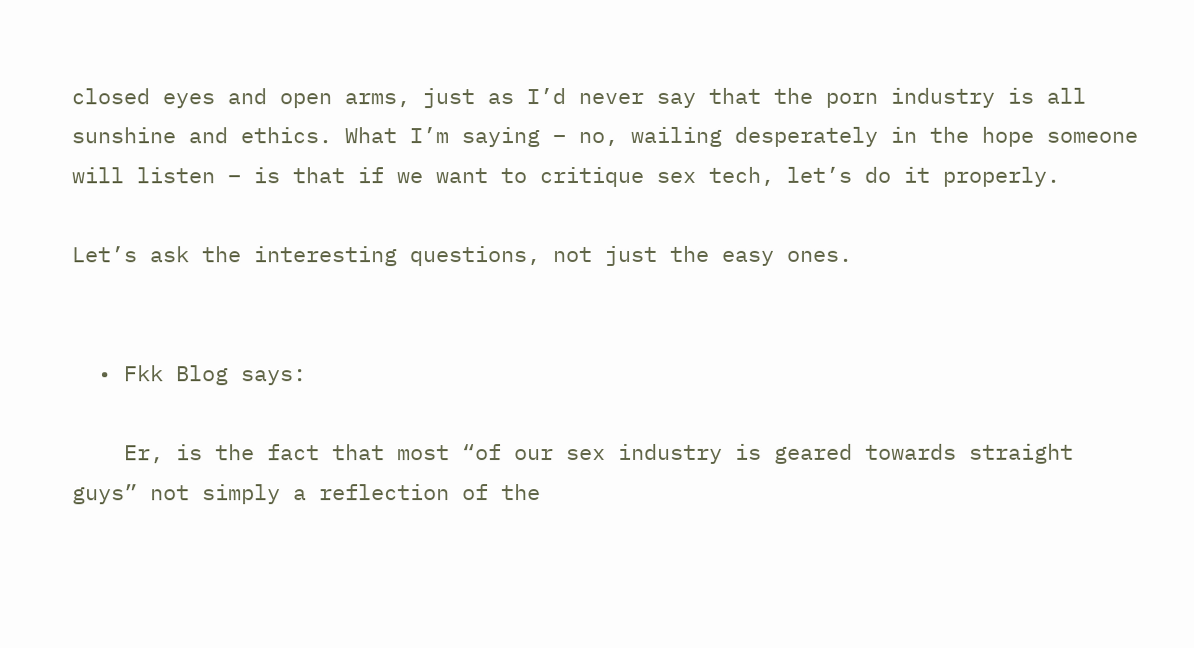closed eyes and open arms, just as I’d never say that the porn industry is all sunshine and ethics. What I’m saying – no, wailing desperately in the hope someone will listen – is that if we want to critique sex tech, let’s do it properly.

Let’s ask the interesting questions, not just the easy ones.


  • Fkk Blog says:

    Er, is the fact that most “of our sex industry is geared towards straight guys” not simply a reflection of the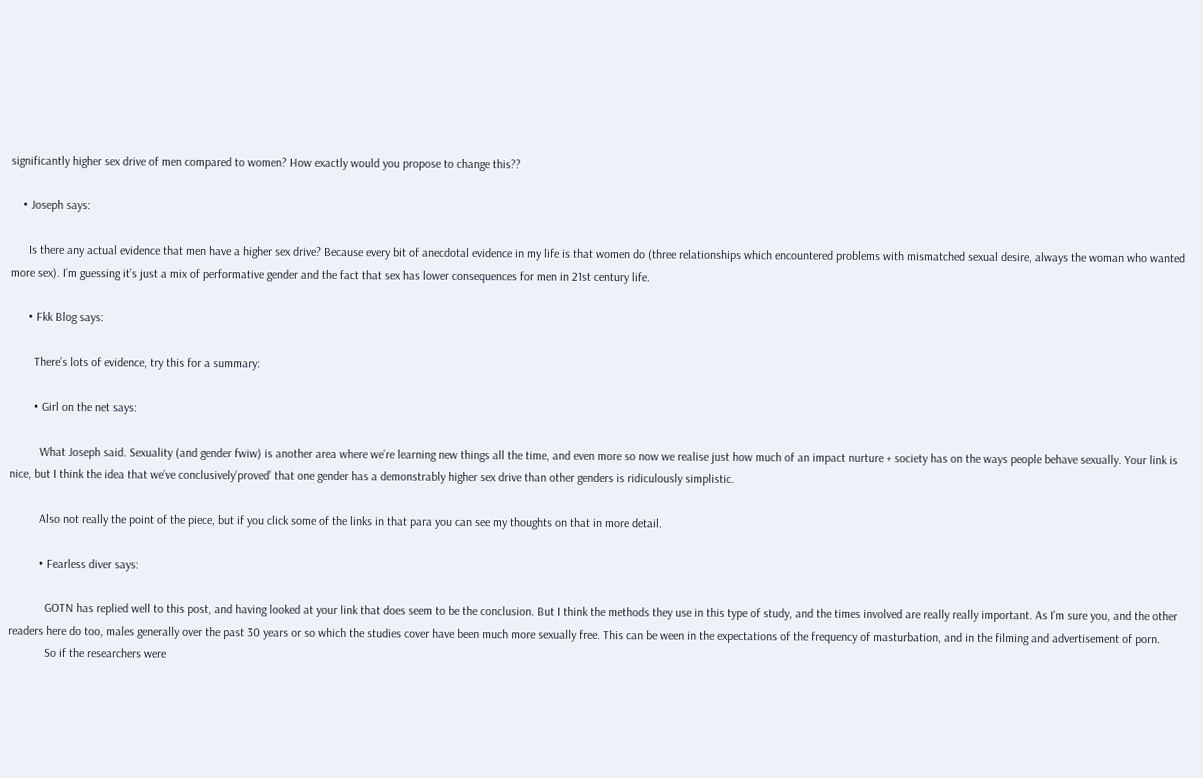significantly higher sex drive of men compared to women? How exactly would you propose to change this??

    • Joseph says:

      Is there any actual evidence that men have a higher sex drive? Because every bit of anecdotal evidence in my life is that women do (three relationships which encountered problems with mismatched sexual desire, always the woman who wanted more sex). I’m guessing it’s just a mix of performative gender and the fact that sex has lower consequences for men in 21st century life.

      • Fkk Blog says:

        There’s lots of evidence, try this for a summary:

        • Girl on the net says:

          What Joseph said. Sexuality (and gender fwiw) is another area where we’re learning new things all the time, and even more so now we realise just how much of an impact nurture + society has on the ways people behave sexually. Your link is nice, but I think the idea that we’ve conclusively’proved’ that one gender has a demonstrably higher sex drive than other genders is ridiculously simplistic.

          Also not really the point of the piece, but if you click some of the links in that para you can see my thoughts on that in more detail.

          • Fearless diver says:

            GOTN has replied well to this post, and having looked at your link that does seem to be the conclusion. But I think the methods they use in this type of study, and the times involved are really really important. As I’m sure you, and the other readers here do too, males generally over the past 30 years or so which the studies cover have been much more sexually free. This can be ween in the expectations of the frequency of masturbation, and in the filming and advertisement of porn.
            So if the researchers were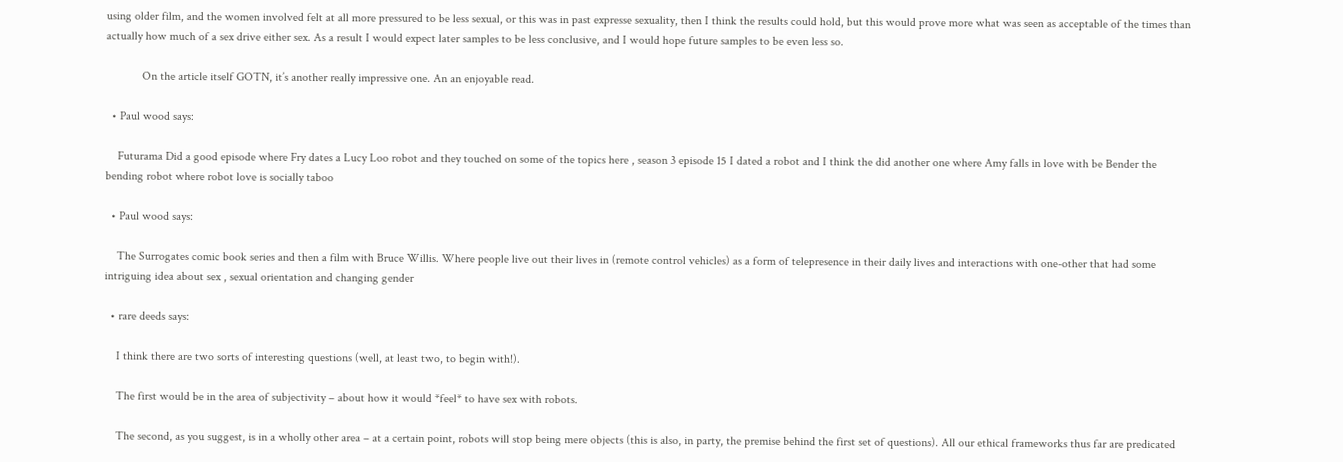using older film, and the women involved felt at all more pressured to be less sexual, or this was in past expresse sexuality, then I think the results could hold, but this would prove more what was seen as acceptable of the times than actually how much of a sex drive either sex. As a result I would expect later samples to be less conclusive, and I would hope future samples to be even less so.

            On the article itself GOTN, it’s another really impressive one. An an enjoyable read.

  • Paul wood says:

    Futurama Did a good episode where Fry dates a Lucy Loo robot and they touched on some of the topics here , season 3 episode 15 I dated a robot and I think the did another one where Amy falls in love with be Bender the bending robot where robot love is socially taboo

  • Paul wood says:

    The Surrogates comic book series and then a film with Bruce Willis. Where people live out their lives in (remote control vehicles) as a form of telepresence in their daily lives and interactions with one-other that had some intriguing idea about sex , sexual orientation and changing gender

  • rare deeds says:

    I think there are two sorts of interesting questions (well, at least two, to begin with!).

    The first would be in the area of subjectivity – about how it would *feel* to have sex with robots.

    The second, as you suggest, is in a wholly other area – at a certain point, robots will stop being mere objects (this is also, in party, the premise behind the first set of questions). All our ethical frameworks thus far are predicated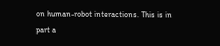on human-robot interactions. This is in part a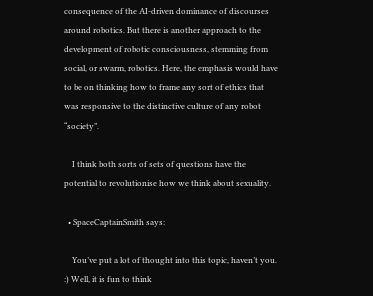consequence of the AI-driven dominance of discourses around robotics. But there is another approach to the development of robotic consciousness, stemming from social, or swarm, robotics. Here, the emphasis would have to be on thinking how to frame any sort of ethics that was responsive to the distinctive culture of any robot “society”.

    I think both sorts of sets of questions have the potential to revolutionise how we think about sexuality.

  • SpaceCaptainSmith says:

    You’ve put a lot of thought into this topic, haven’t you. :) Well, it is fun to think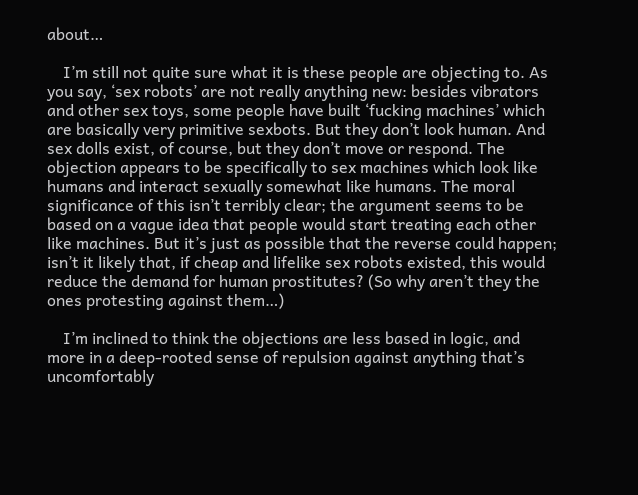about…

    I’m still not quite sure what it is these people are objecting to. As you say, ‘sex robots’ are not really anything new: besides vibrators and other sex toys, some people have built ‘fucking machines’ which are basically very primitive sexbots. But they don’t look human. And sex dolls exist, of course, but they don’t move or respond. The objection appears to be specifically to sex machines which look like humans and interact sexually somewhat like humans. The moral significance of this isn’t terribly clear; the argument seems to be based on a vague idea that people would start treating each other like machines. But it’s just as possible that the reverse could happen; isn’t it likely that, if cheap and lifelike sex robots existed, this would reduce the demand for human prostitutes? (So why aren’t they the ones protesting against them…)

    I’m inclined to think the objections are less based in logic, and more in a deep-rooted sense of repulsion against anything that’s uncomfortably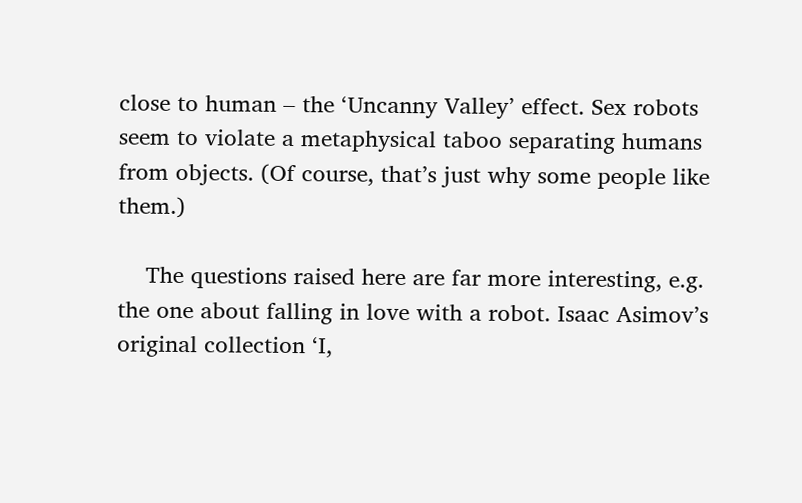close to human – the ‘Uncanny Valley’ effect. Sex robots seem to violate a metaphysical taboo separating humans from objects. (Of course, that’s just why some people like them.)

    The questions raised here are far more interesting, e.g. the one about falling in love with a robot. Isaac Asimov’s original collection ‘I,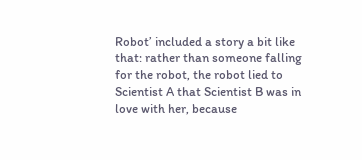Robot’ included a story a bit like that: rather than someone falling for the robot, the robot lied to Scientist A that Scientist B was in love with her, because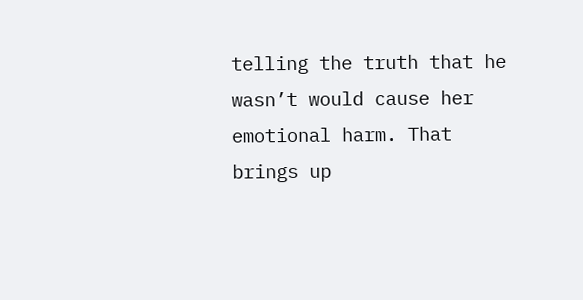telling the truth that he wasn’t would cause her emotional harm. That brings up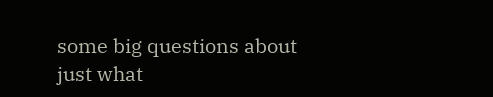some big questions about just what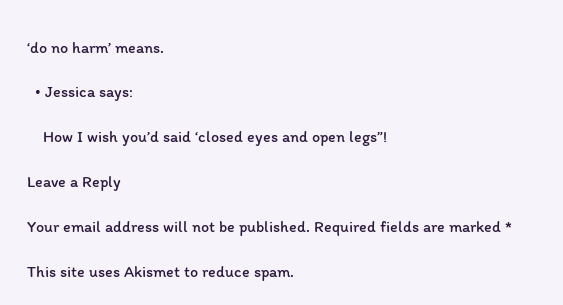‘do no harm’ means.

  • Jessica says:

    How I wish you’d said ‘closed eyes and open legs”!

Leave a Reply

Your email address will not be published. Required fields are marked *

This site uses Akismet to reduce spam.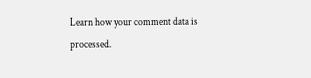Learn how your comment data is processed.